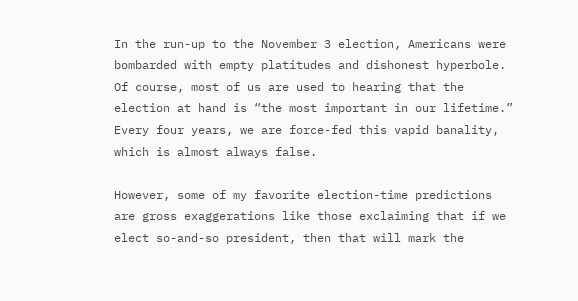In the run-up to the November 3 election, Americans were bombarded with empty platitudes and dishonest hyperbole. Of course, most of us are used to hearing that the election at hand is “the most important in our lifetime.” Every four years, we are force-fed this vapid banality, which is almost always false.

However, some of my favorite election-time predictions are gross exaggerations like those exclaiming that if we elect so-and-so president, then that will mark the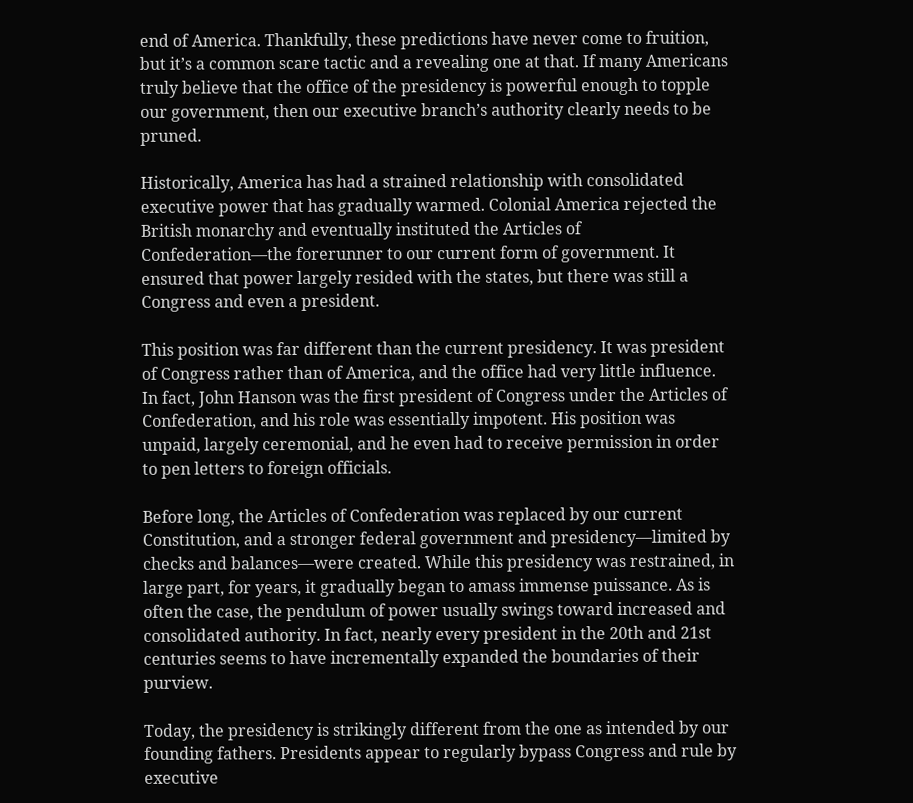end of America. Thankfully, these predictions have never come to fruition, but it’s a common scare tactic and a revealing one at that. If many Americans truly believe that the office of the presidency is powerful enough to topple our government, then our executive branch’s authority clearly needs to be pruned.

Historically, America has had a strained relationship with consolidated executive power that has gradually warmed. Colonial America rejected the British monarchy and eventually instituted the Articles of Confederation—the forerunner to our current form of government. It ensured that power largely resided with the states, but there was still a Congress and even a president.

This position was far different than the current presidency. It was president of Congress rather than of America, and the office had very little influence. In fact, John Hanson was the first president of Congress under the Articles of Confederation, and his role was essentially impotent. His position was unpaid, largely ceremonial, and he even had to receive permission in order to pen letters to foreign officials.

Before long, the Articles of Confederation was replaced by our current Constitution, and a stronger federal government and presidency—limited by checks and balances—were created. While this presidency was restrained, in large part, for years, it gradually began to amass immense puissance. As is often the case, the pendulum of power usually swings toward increased and consolidated authority. In fact, nearly every president in the 20th and 21st centuries seems to have incrementally expanded the boundaries of their purview.

Today, the presidency is strikingly different from the one as intended by our founding fathers. Presidents appear to regularly bypass Congress and rule by executive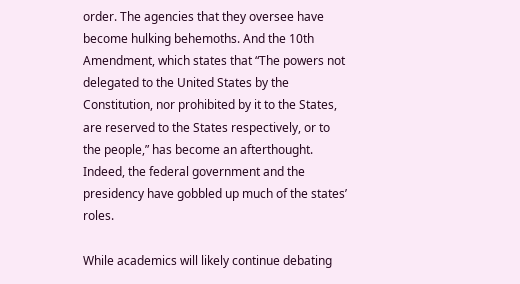order. The agencies that they oversee have become hulking behemoths. And the 10th Amendment, which states that “The powers not delegated to the United States by the Constitution, nor prohibited by it to the States, are reserved to the States respectively, or to the people,” has become an afterthought. Indeed, the federal government and the presidency have gobbled up much of the states’ roles.

While academics will likely continue debating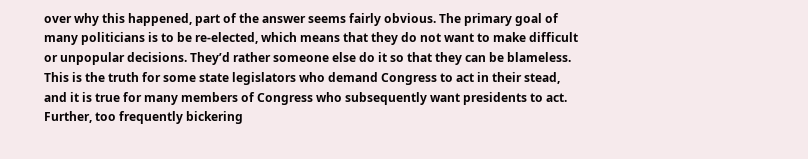over why this happened, part of the answer seems fairly obvious. The primary goal of many politicians is to be re-elected, which means that they do not want to make difficult or unpopular decisions. They’d rather someone else do it so that they can be blameless. This is the truth for some state legislators who demand Congress to act in their stead, and it is true for many members of Congress who subsequently want presidents to act. Further, too frequently bickering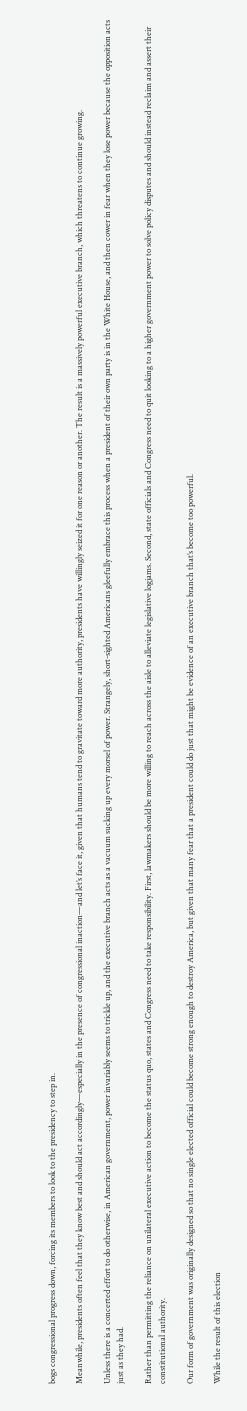bogs congressional progress down, forcing its members to look to the presidency to step in.

Meanwhile, presidents often feel that they know best and should act accordingly—especially in the presence of congressional inaction—and let’s face it, given that humans tend to gravitate toward more authority, presidents have willingly seized it for one reason or another. The result is a massively powerful executive branch, which threatens to continue growing.

Unless there is a concerted effort to do otherwise, in American government, power invariably seems to trickle up, and the executive branch acts as a vacuum sucking up every morsel of power. Strangely, short-sighted Americans gleefully embrace this process when a president of their own party is in the White House, and then cower in fear when they lose power because the opposition acts just as they had.

Rather than permitting the reliance on unilateral executive action to become the status quo, states and Congress need to take responsibility. First, lawmakers should be more willing to reach across the aisle to alleviate legislative logjams. Second, state officials and Congress need to quit looking to a higher government power to solve policy disputes and should instead reclaim and assert their constitutional authority.

Our form of government was originally designed so that no single elected official could become strong enough to destroy America, but given that many fear that a president could do just that might be evidence of an executive branch that’s become too powerful.

While the result of this election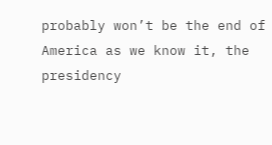probably won’t be the end of America as we know it, the presidency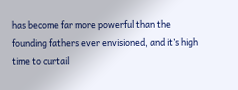has become far more powerful than the founding fathers ever envisioned, and it’s high time to curtail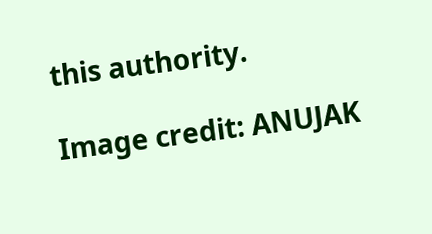this authority.

Image credit: ANUJAK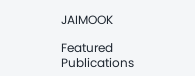JAIMOOK

Featured Publications